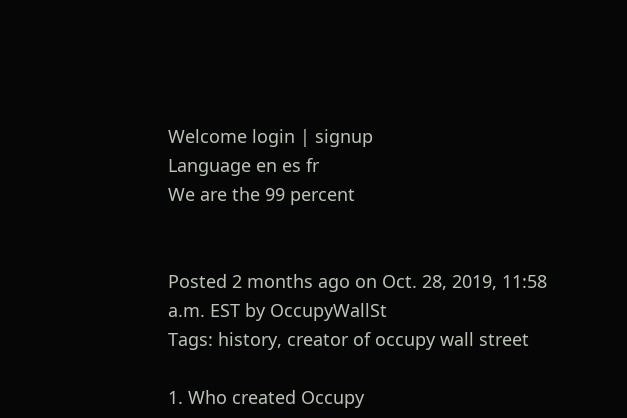Welcome login | signup
Language en es fr
We are the 99 percent


Posted 2 months ago on Oct. 28, 2019, 11:58 a.m. EST by OccupyWallSt
Tags: history, creator of occupy wall street

1. Who created Occupy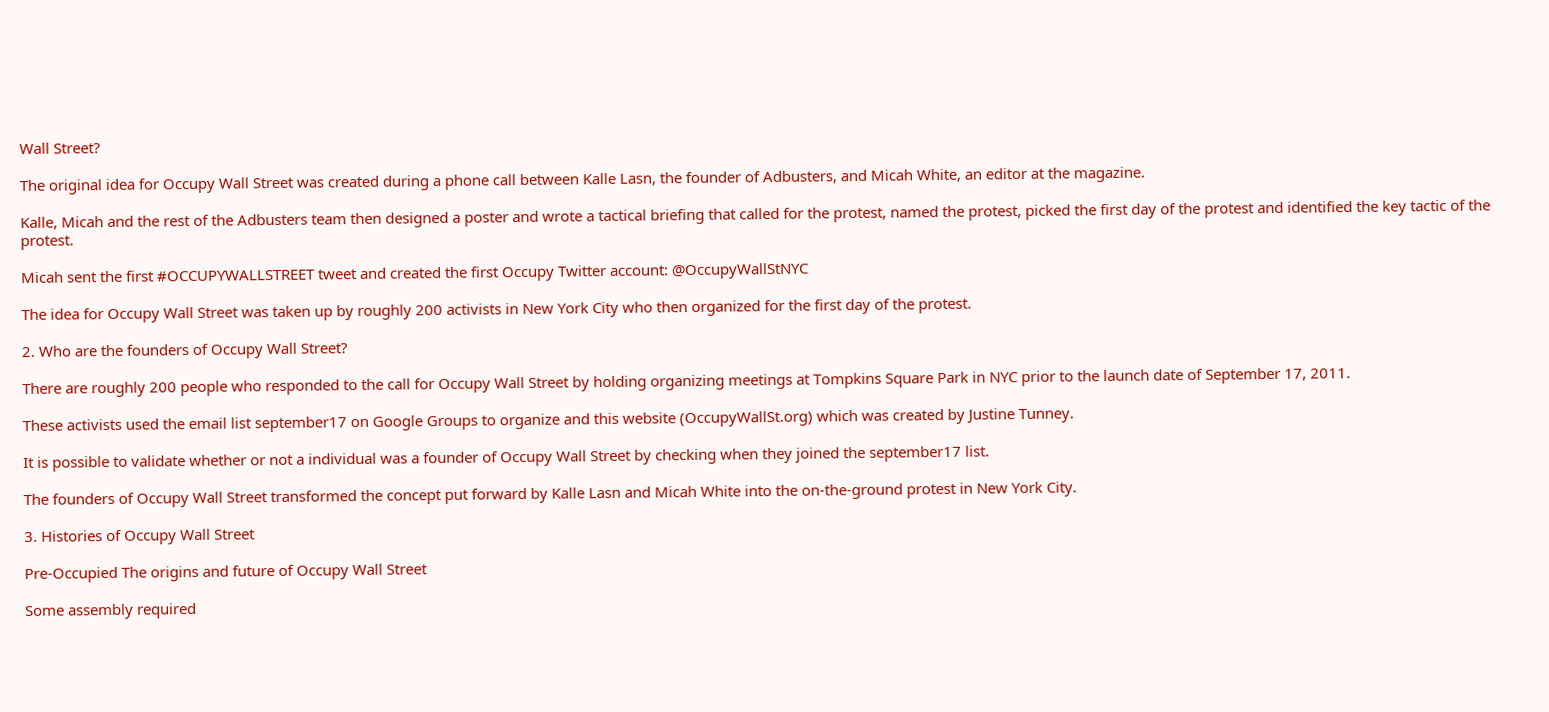Wall Street?

The original idea for Occupy Wall Street was created during a phone call between Kalle Lasn, the founder of Adbusters, and Micah White, an editor at the magazine.

Kalle, Micah and the rest of the Adbusters team then designed a poster and wrote a tactical briefing that called for the protest, named the protest, picked the first day of the protest and identified the key tactic of the protest.

Micah sent the first #OCCUPYWALLSTREET tweet and created the first Occupy Twitter account: @OccupyWallStNYC

The idea for Occupy Wall Street was taken up by roughly 200 activists in New York City who then organized for the first day of the protest.

2. Who are the founders of Occupy Wall Street?

There are roughly 200 people who responded to the call for Occupy Wall Street by holding organizing meetings at Tompkins Square Park in NYC prior to the launch date of September 17, 2011.

These activists used the email list september17 on Google Groups to organize and this website (OccupyWallSt.org) which was created by Justine Tunney.

It is possible to validate whether or not a individual was a founder of Occupy Wall Street by checking when they joined the september17 list.

The founders of Occupy Wall Street transformed the concept put forward by Kalle Lasn and Micah White into the on-the-ground protest in New York City.

3. Histories of Occupy Wall Street

Pre-Occupied The origins and future of Occupy Wall Street

Some assembly required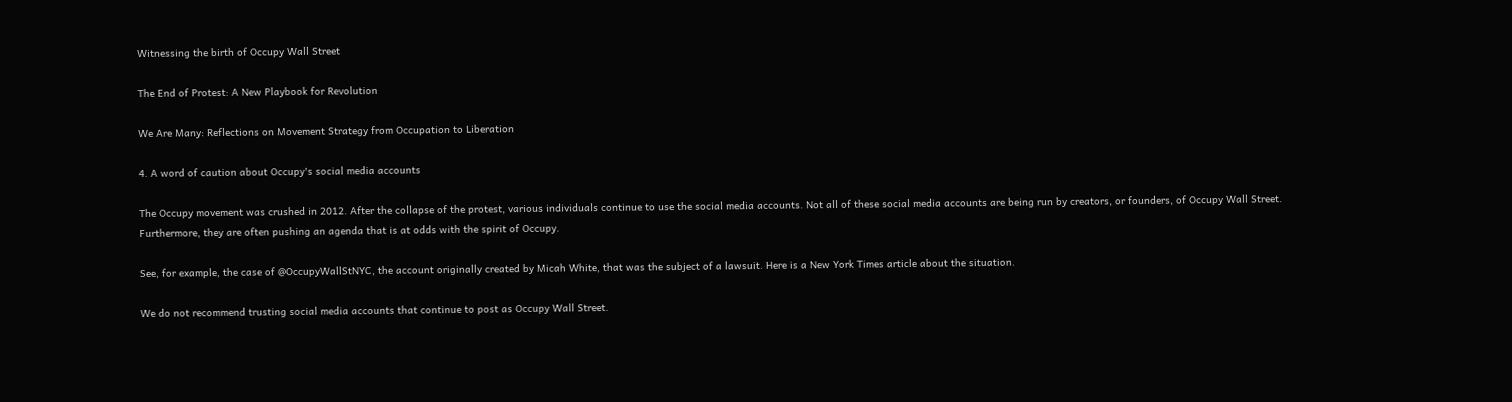Witnessing the birth of Occupy Wall Street

The End of Protest: A New Playbook for Revolution

We Are Many: Reflections on Movement Strategy from Occupation to Liberation

4. A word of caution about Occupy's social media accounts

The Occupy movement was crushed in 2012. After the collapse of the protest, various individuals continue to use the social media accounts. Not all of these social media accounts are being run by creators, or founders, of Occupy Wall Street. Furthermore, they are often pushing an agenda that is at odds with the spirit of Occupy.

See, for example, the case of @OccupyWallStNYC, the account originally created by Micah White, that was the subject of a lawsuit. Here is a New York Times article about the situation.

We do not recommend trusting social media accounts that continue to post as Occupy Wall Street.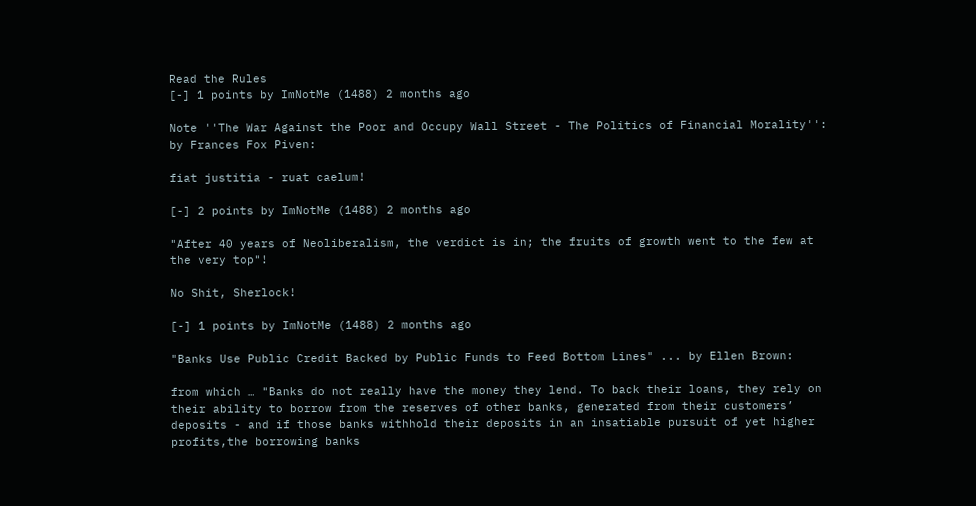Read the Rules
[-] 1 points by ImNotMe (1488) 2 months ago

Note ''The War Against the Poor and Occupy Wall Street - The Politics of Financial Morality'': by Frances Fox Piven:

fiat justitia - ruat caelum!

[-] 2 points by ImNotMe (1488) 2 months ago

"After 40 years of Neoliberalism, the verdict is in; the fruits of growth went to the few at the very top"!

No Shit, Sherlock!

[-] 1 points by ImNotMe (1488) 2 months ago

"Banks Use Public Credit Backed by Public Funds to Feed Bottom Lines" ... by Ellen Brown:

from which … "Banks do not really have the money they lend. To back their loans, they rely on their ability to borrow from the reserves of other banks, generated from their customers’ deposits - and if those banks withhold their deposits in an insatiable pursuit of yet higher profits,the borrowing banks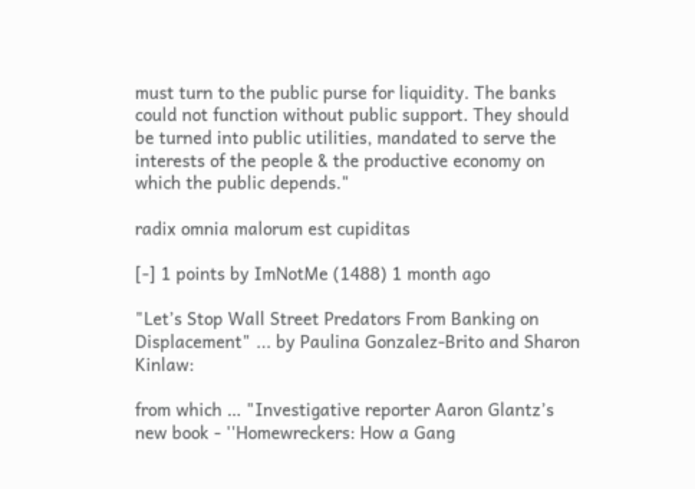must turn to the public purse for liquidity. The banks could not function without public support. They should be turned into public utilities, mandated to serve the interests of the people & the productive economy on which the public depends."

radix omnia malorum est cupiditas

[-] 1 points by ImNotMe (1488) 1 month ago

"Let’s Stop Wall Street Predators From Banking on Displacement" ... by Paulina Gonzalez-Brito and Sharon Kinlaw:

from which … "Investigative reporter Aaron Glantz’s new book - ''Homewreckers: How a Gang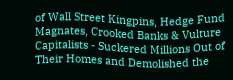of Wall Street Kingpins, Hedge Fund Magnates, Crooked Banks & Vulture Capitalists - Suckered Millions Out of Their Homes and Demolished the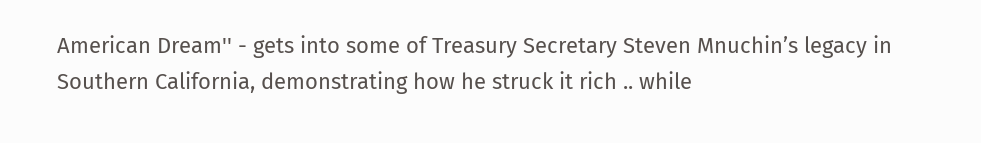American Dream'' - gets into some of Treasury Secretary Steven Mnuchin’s legacy in Southern California, demonstrating how he struck it rich .. while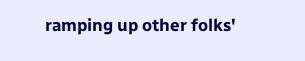ramping up other folks'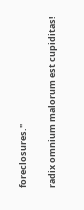foreclosures."

radix omnium malorum est cupiditas!